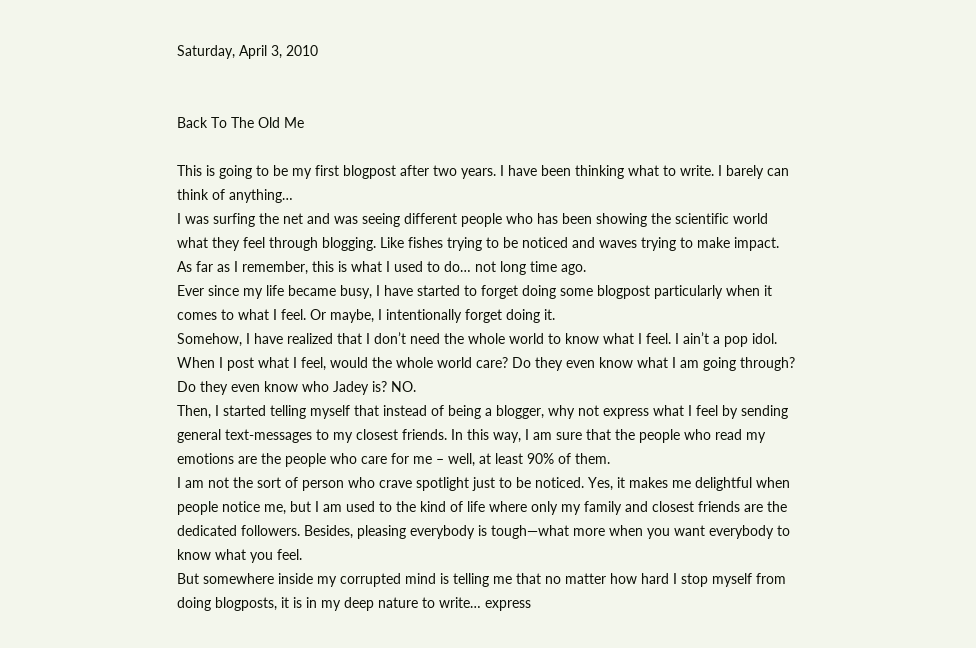Saturday, April 3, 2010


Back To The Old Me

This is going to be my first blogpost after two years. I have been thinking what to write. I barely can think of anything…
I was surfing the net and was seeing different people who has been showing the scientific world what they feel through blogging. Like fishes trying to be noticed and waves trying to make impact.
As far as I remember, this is what I used to do… not long time ago.
Ever since my life became busy, I have started to forget doing some blogpost particularly when it comes to what I feel. Or maybe, I intentionally forget doing it.
Somehow, I have realized that I don’t need the whole world to know what I feel. I ain’t a pop idol. When I post what I feel, would the whole world care? Do they even know what I am going through? Do they even know who Jadey is? NO.
Then, I started telling myself that instead of being a blogger, why not express what I feel by sending general text-messages to my closest friends. In this way, I am sure that the people who read my emotions are the people who care for me – well, at least 90% of them.
I am not the sort of person who crave spotlight just to be noticed. Yes, it makes me delightful when people notice me, but I am used to the kind of life where only my family and closest friends are the dedicated followers. Besides, pleasing everybody is tough—what more when you want everybody to know what you feel.
But somewhere inside my corrupted mind is telling me that no matter how hard I stop myself from doing blogposts, it is in my deep nature to write… express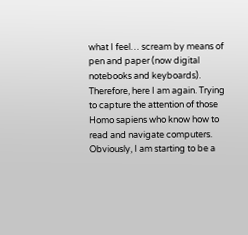what I feel… scream by means of pen and paper (now digital notebooks and keyboards).
Therefore, here I am again. Trying to capture the attention of those Homo sapiens who know how to read and navigate computers. Obviously, I am starting to be a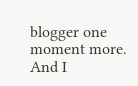blogger one moment more. And I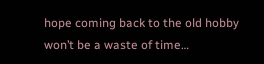hope coming back to the old hobby won’t be a waste of time…